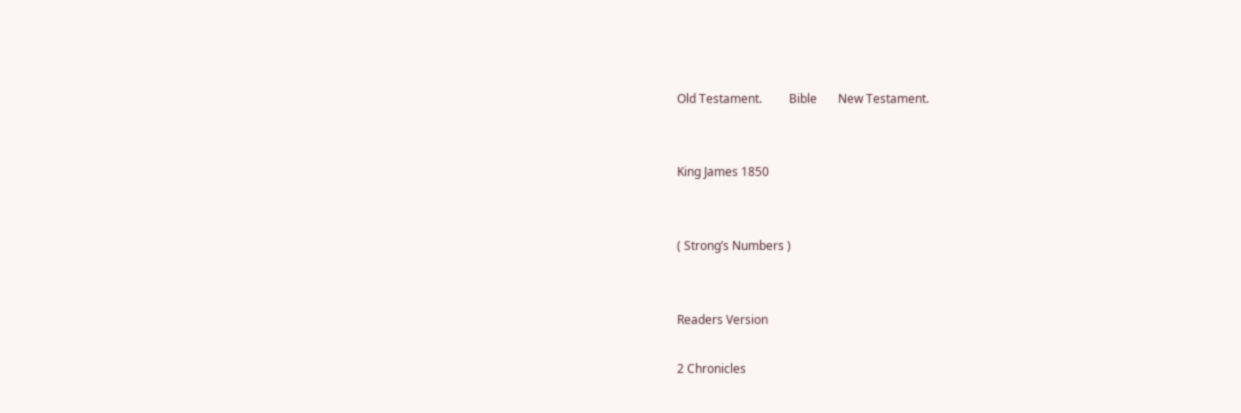Old Testament.         Bible       New Testament.


King James 1850


( Strong’s Numbers )


Readers Version

2 Chronicles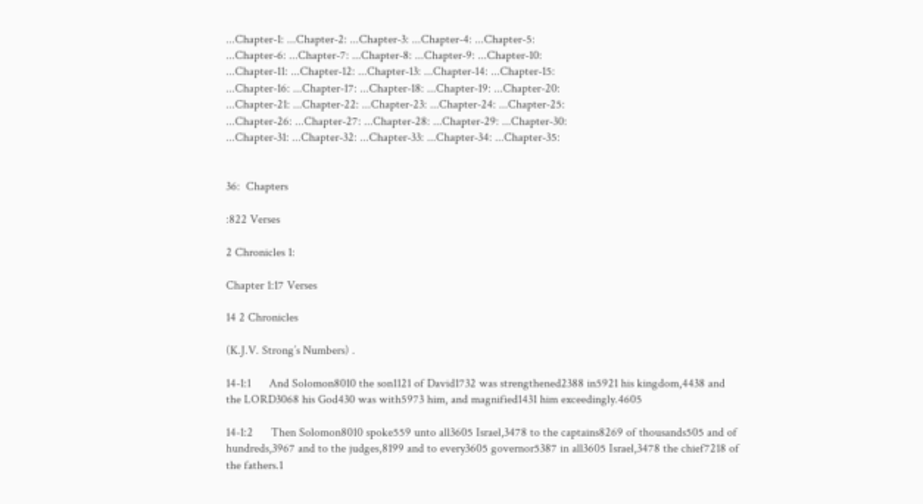...Chapter-1: ...Chapter-2: ...Chapter-3: ...Chapter-4: ...Chapter-5:
...Chapter-6: ...Chapter-7: ...Chapter-8: ...Chapter-9: ...Chapter-10:
...Chapter-11: ...Chapter-12: ...Chapter-13: ...Chapter-14: ...Chapter-15:
...Chapter-16: ...Chapter-17: ...Chapter-18: ...Chapter-19: ...Chapter-20:
...Chapter-21: ...Chapter-22: ...Chapter-23: ...Chapter-24: ...Chapter-25:
...Chapter-26: ...Chapter-27: ...Chapter-28: ...Chapter-29: ...Chapter-30:
...Chapter-31: ...Chapter-32: ...Chapter-33: ...Chapter-34: ...Chapter-35:


36:  Chapters

:822 Verses

2 Chronicles 1:

Chapter 1:17 Verses

14 2 Chronicles

(K.J.V. Strong’s Numbers) .

14-1:1      And Solomon8010 the son1121 of David1732 was strengthened2388 in5921 his kingdom,4438 and the LORD3068 his God430 was with5973 him, and magnified1431 him exceedingly.4605

14-1:2      Then Solomon8010 spoke559 unto all3605 Israel,3478 to the captains8269 of thousands505 and of hundreds,3967 and to the judges,8199 and to every3605 governor5387 in all3605 Israel,3478 the chief7218 of the fathers.1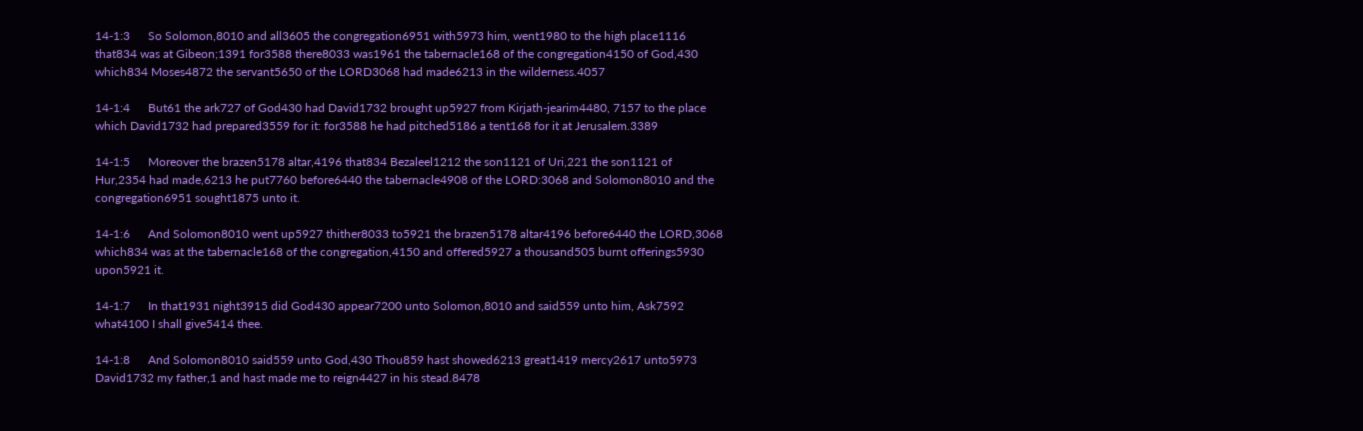14-1:3      So Solomon,8010 and all3605 the congregation6951 with5973 him, went1980 to the high place1116 that834 was at Gibeon;1391 for3588 there8033 was1961 the tabernacle168 of the congregation4150 of God,430 which834 Moses4872 the servant5650 of the LORD3068 had made6213 in the wilderness.4057

14-1:4      But61 the ark727 of God430 had David1732 brought up5927 from Kirjath-jearim4480, 7157 to the place which David1732 had prepared3559 for it: for3588 he had pitched5186 a tent168 for it at Jerusalem.3389

14-1:5      Moreover the brazen5178 altar,4196 that834 Bezaleel1212 the son1121 of Uri,221 the son1121 of Hur,2354 had made,6213 he put7760 before6440 the tabernacle4908 of the LORD:3068 and Solomon8010 and the congregation6951 sought1875 unto it.

14-1:6      And Solomon8010 went up5927 thither8033 to5921 the brazen5178 altar4196 before6440 the LORD,3068 which834 was at the tabernacle168 of the congregation,4150 and offered5927 a thousand505 burnt offerings5930 upon5921 it.

14-1:7      In that1931 night3915 did God430 appear7200 unto Solomon,8010 and said559 unto him, Ask7592 what4100 I shall give5414 thee.

14-1:8      And Solomon8010 said559 unto God,430 Thou859 hast showed6213 great1419 mercy2617 unto5973 David1732 my father,1 and hast made me to reign4427 in his stead.8478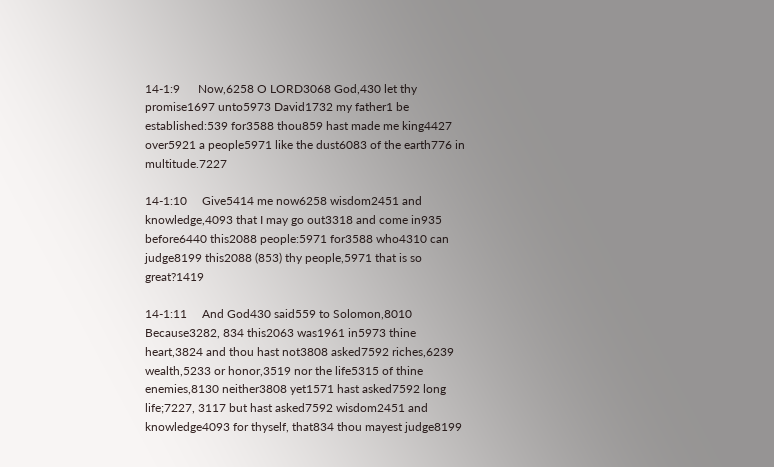14-1:9      Now,6258 O LORD3068 God,430 let thy promise1697 unto5973 David1732 my father1 be established:539 for3588 thou859 hast made me king4427 over5921 a people5971 like the dust6083 of the earth776 in multitude.7227

14-1:10     Give5414 me now6258 wisdom2451 and knowledge,4093 that I may go out3318 and come in935 before6440 this2088 people:5971 for3588 who4310 can judge8199 this2088 (853) thy people,5971 that is so great?1419

14-1:11     And God430 said559 to Solomon,8010 Because3282, 834 this2063 was1961 in5973 thine heart,3824 and thou hast not3808 asked7592 riches,6239 wealth,5233 or honor,3519 nor the life5315 of thine enemies,8130 neither3808 yet1571 hast asked7592 long life;7227, 3117 but hast asked7592 wisdom2451 and knowledge4093 for thyself, that834 thou mayest judge8199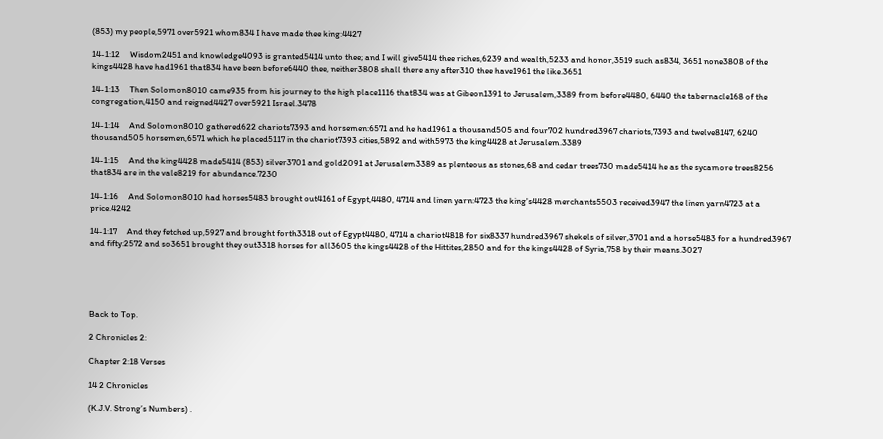(853) my people,5971 over5921 whom834 I have made thee king:4427

14-1:12     Wisdom2451 and knowledge4093 is granted5414 unto thee; and I will give5414 thee riches,6239 and wealth,5233 and honor,3519 such as834, 3651 none3808 of the kings4428 have had1961 that834 have been before6440 thee, neither3808 shall there any after310 thee have1961 the like.3651

14-1:13     Then Solomon8010 came935 from his journey to the high place1116 that834 was at Gibeon1391 to Jerusalem,3389 from before4480, 6440 the tabernacle168 of the congregation,4150 and reigned4427 over5921 Israel.3478

14-1:14     And Solomon8010 gathered622 chariots7393 and horsemen:6571 and he had1961 a thousand505 and four702 hundred3967 chariots,7393 and twelve8147, 6240 thousand505 horsemen,6571 which he placed5117 in the chariot7393 cities,5892 and with5973 the king4428 at Jerusalem.3389

14-1:15     And the king4428 made5414 (853) silver3701 and gold2091 at Jerusalem3389 as plenteous as stones,68 and cedar trees730 made5414 he as the sycamore trees8256 that834 are in the vale8219 for abundance.7230

14-1:16     And Solomon8010 had horses5483 brought out4161 of Egypt,4480, 4714 and linen yarn:4723 the king's4428 merchants5503 received3947 the linen yarn4723 at a price.4242

14-1:17     And they fetched up,5927 and brought forth3318 out of Egypt4480, 4714 a chariot4818 for six8337 hundred3967 shekels of silver,3701 and a horse5483 for a hundred3967 and fifty:2572 and so3651 brought they out3318 horses for all3605 the kings4428 of the Hittites,2850 and for the kings4428 of Syria,758 by their means.3027





Back to Top.

2 Chronicles 2:

Chapter 2:18 Verses

14 2 Chronicles

(K.J.V. Strong’s Numbers) .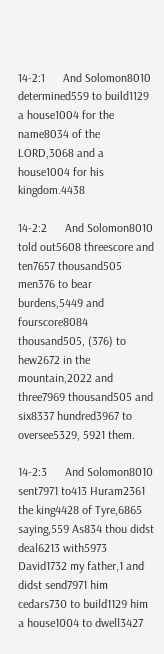14-2:1      And Solomon8010 determined559 to build1129 a house1004 for the name8034 of the LORD,3068 and a house1004 for his kingdom.4438

14-2:2      And Solomon8010 told out5608 threescore and ten7657 thousand505 men376 to bear burdens,5449 and fourscore8084 thousand505, (376) to hew2672 in the mountain,2022 and three7969 thousand505 and six8337 hundred3967 to oversee5329, 5921 them.

14-2:3      And Solomon8010 sent7971 to413 Huram2361 the king4428 of Tyre,6865 saying,559 As834 thou didst deal6213 with5973 David1732 my father,1 and didst send7971 him cedars730 to build1129 him a house1004 to dwell3427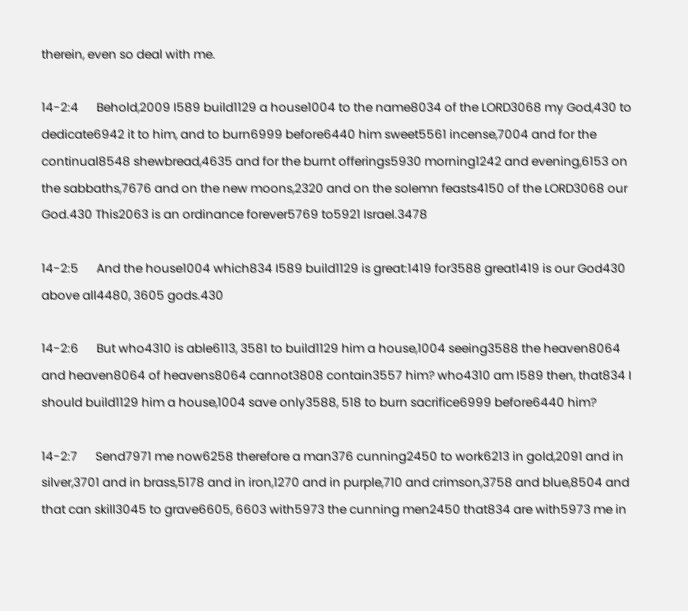therein, even so deal with me.

14-2:4      Behold,2009 I589 build1129 a house1004 to the name8034 of the LORD3068 my God,430 to dedicate6942 it to him, and to burn6999 before6440 him sweet5561 incense,7004 and for the continual8548 shewbread,4635 and for the burnt offerings5930 morning1242 and evening,6153 on the sabbaths,7676 and on the new moons,2320 and on the solemn feasts4150 of the LORD3068 our God.430 This2063 is an ordinance forever5769 to5921 Israel.3478

14-2:5      And the house1004 which834 I589 build1129 is great:1419 for3588 great1419 is our God430 above all4480, 3605 gods.430

14-2:6      But who4310 is able6113, 3581 to build1129 him a house,1004 seeing3588 the heaven8064 and heaven8064 of heavens8064 cannot3808 contain3557 him? who4310 am I589 then, that834 I should build1129 him a house,1004 save only3588, 518 to burn sacrifice6999 before6440 him?

14-2:7      Send7971 me now6258 therefore a man376 cunning2450 to work6213 in gold,2091 and in silver,3701 and in brass,5178 and in iron,1270 and in purple,710 and crimson,3758 and blue,8504 and that can skill3045 to grave6605, 6603 with5973 the cunning men2450 that834 are with5973 me in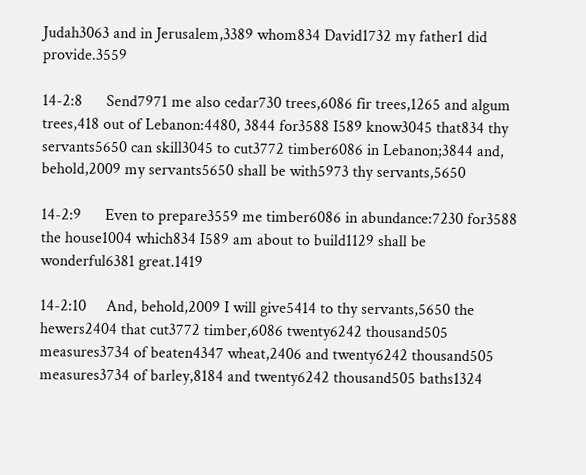Judah3063 and in Jerusalem,3389 whom834 David1732 my father1 did provide.3559

14-2:8      Send7971 me also cedar730 trees,6086 fir trees,1265 and algum trees,418 out of Lebanon:4480, 3844 for3588 I589 know3045 that834 thy servants5650 can skill3045 to cut3772 timber6086 in Lebanon;3844 and, behold,2009 my servants5650 shall be with5973 thy servants,5650

14-2:9      Even to prepare3559 me timber6086 in abundance:7230 for3588 the house1004 which834 I589 am about to build1129 shall be wonderful6381 great.1419

14-2:10     And, behold,2009 I will give5414 to thy servants,5650 the hewers2404 that cut3772 timber,6086 twenty6242 thousand505 measures3734 of beaten4347 wheat,2406 and twenty6242 thousand505 measures3734 of barley,8184 and twenty6242 thousand505 baths1324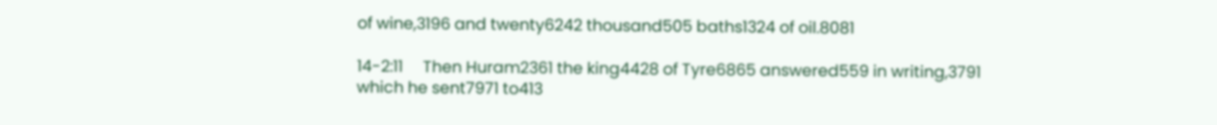of wine,3196 and twenty6242 thousand505 baths1324 of oil.8081

14-2:11     Then Huram2361 the king4428 of Tyre6865 answered559 in writing,3791 which he sent7971 to413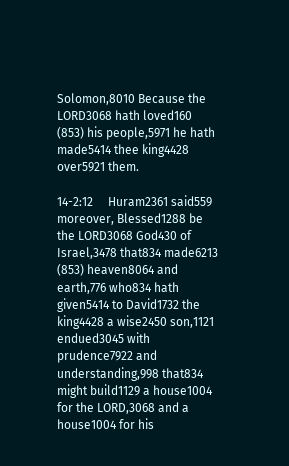Solomon,8010 Because the LORD3068 hath loved160 (853) his people,5971 he hath made5414 thee king4428 over5921 them.

14-2:12     Huram2361 said559 moreover, Blessed1288 be the LORD3068 God430 of Israel,3478 that834 made6213 (853) heaven8064 and earth,776 who834 hath given5414 to David1732 the king4428 a wise2450 son,1121 endued3045 with prudence7922 and understanding,998 that834 might build1129 a house1004 for the LORD,3068 and a house1004 for his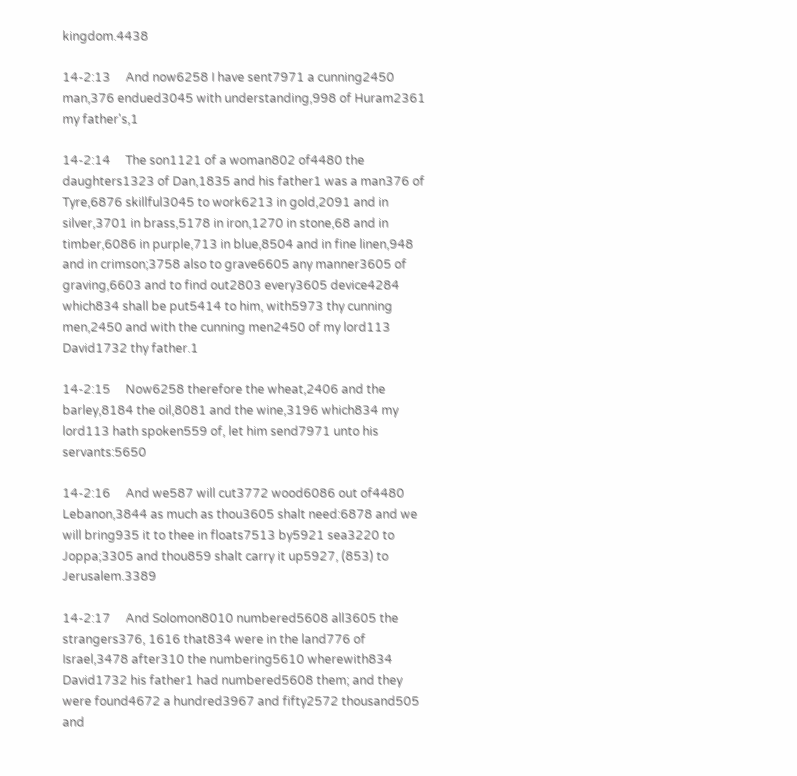kingdom.4438

14-2:13     And now6258 I have sent7971 a cunning2450 man,376 endued3045 with understanding,998 of Huram2361 my father's,1

14-2:14     The son1121 of a woman802 of4480 the daughters1323 of Dan,1835 and his father1 was a man376 of Tyre,6876 skillful3045 to work6213 in gold,2091 and in silver,3701 in brass,5178 in iron,1270 in stone,68 and in timber,6086 in purple,713 in blue,8504 and in fine linen,948 and in crimson;3758 also to grave6605 any manner3605 of graving,6603 and to find out2803 every3605 device4284 which834 shall be put5414 to him, with5973 thy cunning men,2450 and with the cunning men2450 of my lord113 David1732 thy father.1

14-2:15     Now6258 therefore the wheat,2406 and the barley,8184 the oil,8081 and the wine,3196 which834 my lord113 hath spoken559 of, let him send7971 unto his servants:5650

14-2:16     And we587 will cut3772 wood6086 out of4480 Lebanon,3844 as much as thou3605 shalt need:6878 and we will bring935 it to thee in floats7513 by5921 sea3220 to Joppa;3305 and thou859 shalt carry it up5927, (853) to Jerusalem.3389

14-2:17     And Solomon8010 numbered5608 all3605 the strangers376, 1616 that834 were in the land776 of Israel,3478 after310 the numbering5610 wherewith834 David1732 his father1 had numbered5608 them; and they were found4672 a hundred3967 and fifty2572 thousand505 and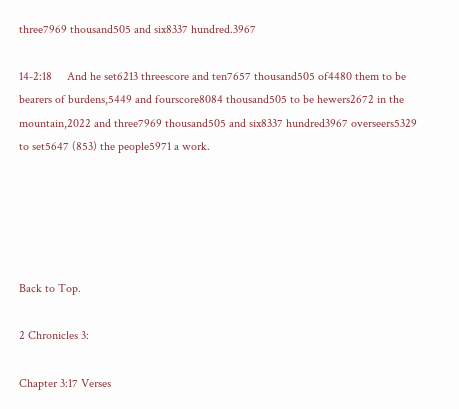three7969 thousand505 and six8337 hundred.3967

14-2:18     And he set6213 threescore and ten7657 thousand505 of4480 them to be bearers of burdens,5449 and fourscore8084 thousand505 to be hewers2672 in the mountain,2022 and three7969 thousand505 and six8337 hundred3967 overseers5329 to set5647 (853) the people5971 a work.





Back to Top.

2 Chronicles 3:

Chapter 3:17 Verses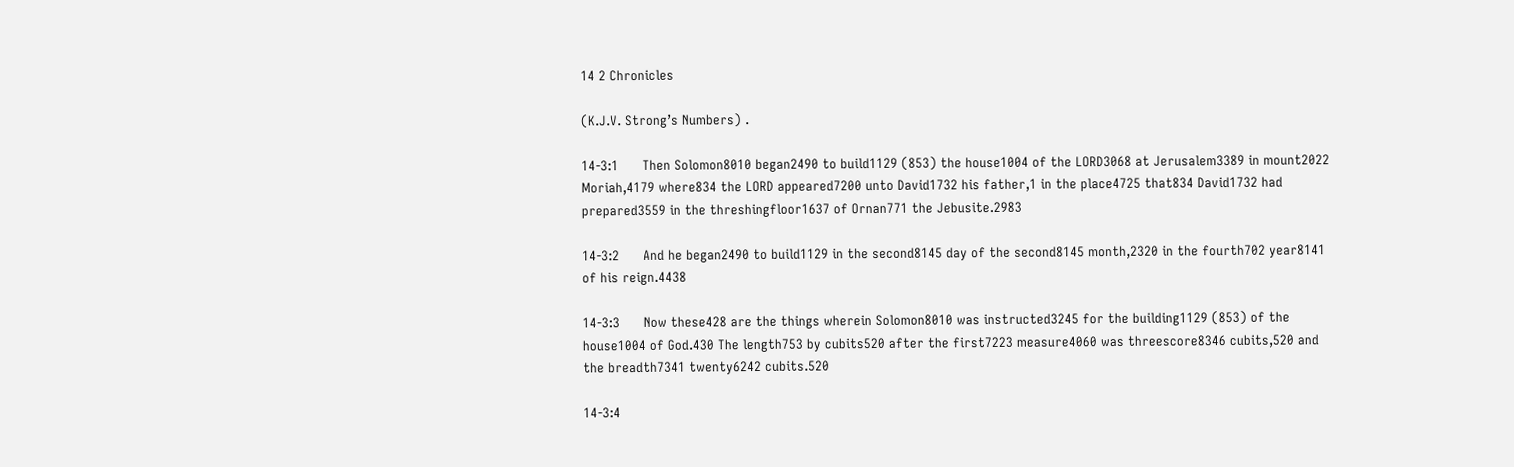14 2 Chronicles

(K.J.V. Strong’s Numbers) .

14-3:1      Then Solomon8010 began2490 to build1129 (853) the house1004 of the LORD3068 at Jerusalem3389 in mount2022 Moriah,4179 where834 the LORD appeared7200 unto David1732 his father,1 in the place4725 that834 David1732 had prepared3559 in the threshingfloor1637 of Ornan771 the Jebusite.2983

14-3:2      And he began2490 to build1129 in the second8145 day of the second8145 month,2320 in the fourth702 year8141 of his reign.4438

14-3:3      Now these428 are the things wherein Solomon8010 was instructed3245 for the building1129 (853) of the house1004 of God.430 The length753 by cubits520 after the first7223 measure4060 was threescore8346 cubits,520 and the breadth7341 twenty6242 cubits.520

14-3:4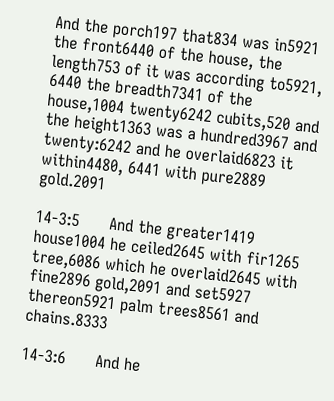And the porch197 that834 was in5921 the front6440 of the house, the length753 of it was according to5921, 6440 the breadth7341 of the house,1004 twenty6242 cubits,520 and the height1363 was a hundred3967 and twenty:6242 and he overlaid6823 it within4480, 6441 with pure2889 gold.2091

14-3:5      And the greater1419 house1004 he ceiled2645 with fir1265 tree,6086 which he overlaid2645 with fine2896 gold,2091 and set5927 thereon5921 palm trees8561 and chains.8333

14-3:6      And he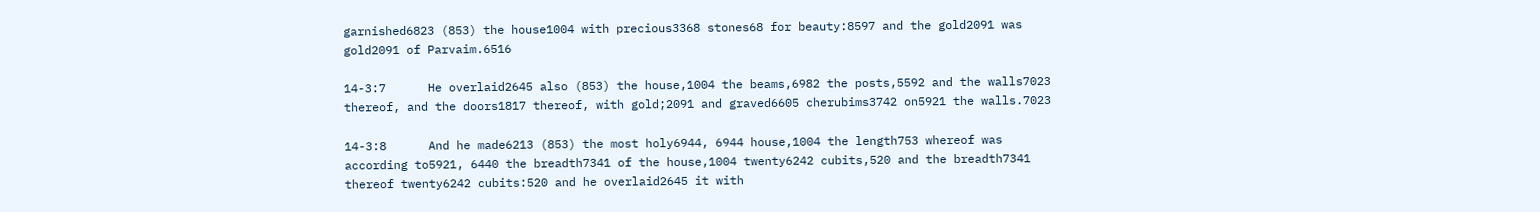garnished6823 (853) the house1004 with precious3368 stones68 for beauty:8597 and the gold2091 was gold2091 of Parvaim.6516

14-3:7      He overlaid2645 also (853) the house,1004 the beams,6982 the posts,5592 and the walls7023 thereof, and the doors1817 thereof, with gold;2091 and graved6605 cherubims3742 on5921 the walls.7023

14-3:8      And he made6213 (853) the most holy6944, 6944 house,1004 the length753 whereof was according to5921, 6440 the breadth7341 of the house,1004 twenty6242 cubits,520 and the breadth7341 thereof twenty6242 cubits:520 and he overlaid2645 it with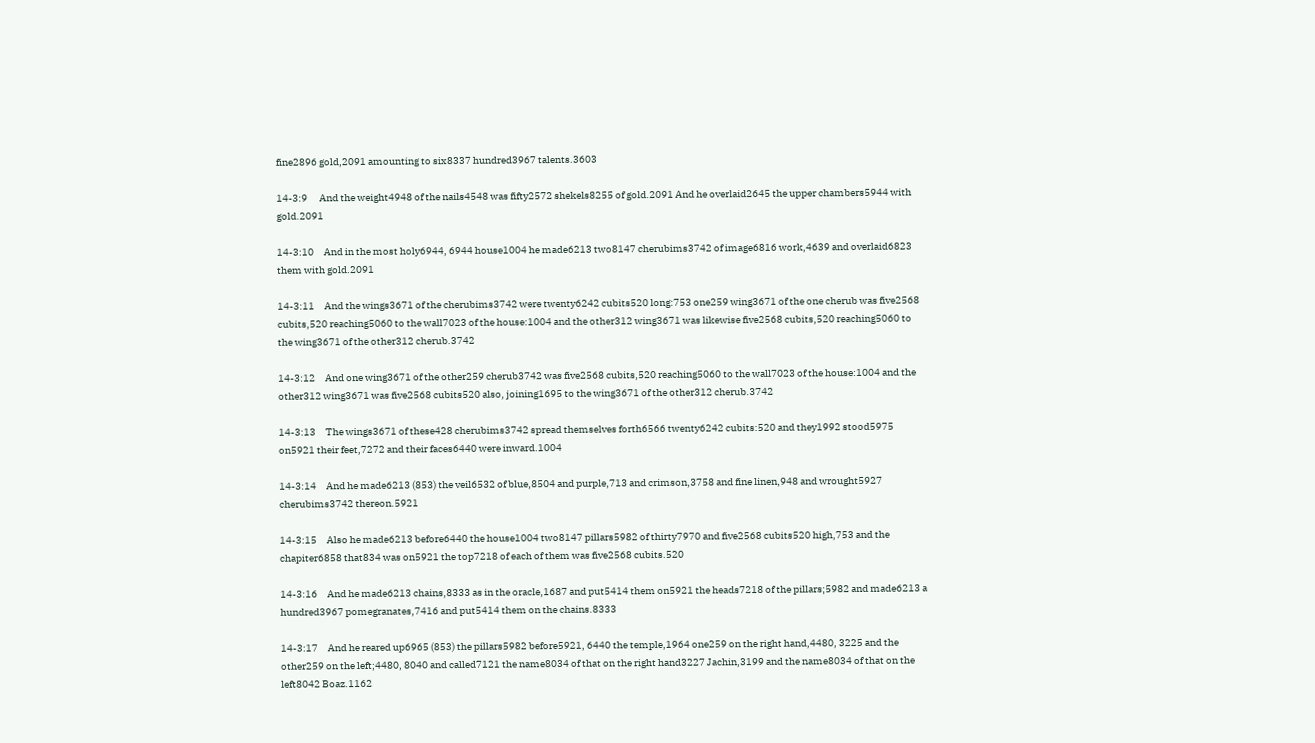fine2896 gold,2091 amounting to six8337 hundred3967 talents.3603

14-3:9      And the weight4948 of the nails4548 was fifty2572 shekels8255 of gold.2091 And he overlaid2645 the upper chambers5944 with gold.2091

14-3:10     And in the most holy6944, 6944 house1004 he made6213 two8147 cherubims3742 of image6816 work,4639 and overlaid6823 them with gold.2091

14-3:11     And the wings3671 of the cherubims3742 were twenty6242 cubits520 long:753 one259 wing3671 of the one cherub was five2568 cubits,520 reaching5060 to the wall7023 of the house:1004 and the other312 wing3671 was likewise five2568 cubits,520 reaching5060 to the wing3671 of the other312 cherub.3742

14-3:12     And one wing3671 of the other259 cherub3742 was five2568 cubits,520 reaching5060 to the wall7023 of the house:1004 and the other312 wing3671 was five2568 cubits520 also, joining1695 to the wing3671 of the other312 cherub.3742

14-3:13     The wings3671 of these428 cherubims3742 spread themselves forth6566 twenty6242 cubits:520 and they1992 stood5975 on5921 their feet,7272 and their faces6440 were inward.1004

14-3:14     And he made6213 (853) the veil6532 of blue,8504 and purple,713 and crimson,3758 and fine linen,948 and wrought5927 cherubims3742 thereon.5921

14-3:15     Also he made6213 before6440 the house1004 two8147 pillars5982 of thirty7970 and five2568 cubits520 high,753 and the chapiter6858 that834 was on5921 the top7218 of each of them was five2568 cubits.520

14-3:16     And he made6213 chains,8333 as in the oracle,1687 and put5414 them on5921 the heads7218 of the pillars;5982 and made6213 a hundred3967 pomegranates,7416 and put5414 them on the chains.8333

14-3:17     And he reared up6965 (853) the pillars5982 before5921, 6440 the temple,1964 one259 on the right hand,4480, 3225 and the other259 on the left;4480, 8040 and called7121 the name8034 of that on the right hand3227 Jachin,3199 and the name8034 of that on the left8042 Boaz.1162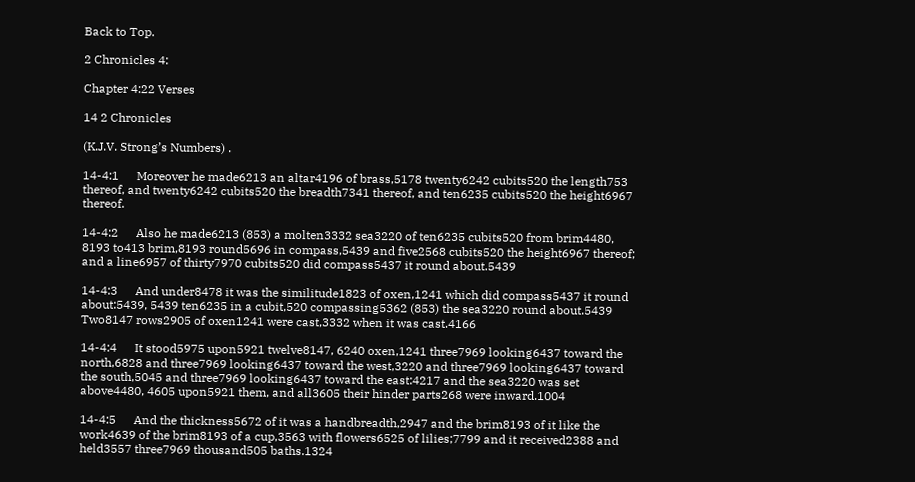Back to Top.

2 Chronicles 4:

Chapter 4:22 Verses

14 2 Chronicles

(K.J.V. Strong’s Numbers) .

14-4:1      Moreover he made6213 an altar4196 of brass,5178 twenty6242 cubits520 the length753 thereof, and twenty6242 cubits520 the breadth7341 thereof, and ten6235 cubits520 the height6967 thereof.

14-4:2      Also he made6213 (853) a molten3332 sea3220 of ten6235 cubits520 from brim4480, 8193 to413 brim,8193 round5696 in compass,5439 and five2568 cubits520 the height6967 thereof; and a line6957 of thirty7970 cubits520 did compass5437 it round about.5439

14-4:3      And under8478 it was the similitude1823 of oxen,1241 which did compass5437 it round about:5439, 5439 ten6235 in a cubit,520 compassing5362 (853) the sea3220 round about.5439 Two8147 rows2905 of oxen1241 were cast,3332 when it was cast.4166

14-4:4      It stood5975 upon5921 twelve8147, 6240 oxen,1241 three7969 looking6437 toward the north,6828 and three7969 looking6437 toward the west,3220 and three7969 looking6437 toward the south,5045 and three7969 looking6437 toward the east:4217 and the sea3220 was set above4480, 4605 upon5921 them, and all3605 their hinder parts268 were inward.1004

14-4:5      And the thickness5672 of it was a handbreadth,2947 and the brim8193 of it like the work4639 of the brim8193 of a cup,3563 with flowers6525 of lilies;7799 and it received2388 and held3557 three7969 thousand505 baths.1324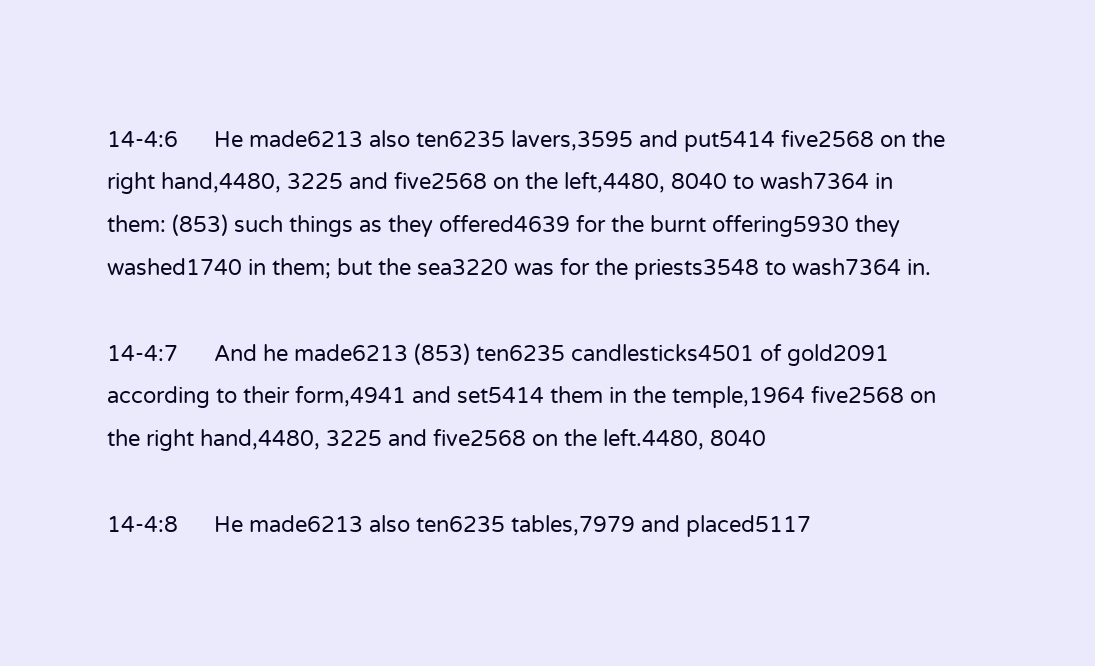14-4:6      He made6213 also ten6235 lavers,3595 and put5414 five2568 on the right hand,4480, 3225 and five2568 on the left,4480, 8040 to wash7364 in them: (853) such things as they offered4639 for the burnt offering5930 they washed1740 in them; but the sea3220 was for the priests3548 to wash7364 in.

14-4:7      And he made6213 (853) ten6235 candlesticks4501 of gold2091 according to their form,4941 and set5414 them in the temple,1964 five2568 on the right hand,4480, 3225 and five2568 on the left.4480, 8040

14-4:8      He made6213 also ten6235 tables,7979 and placed5117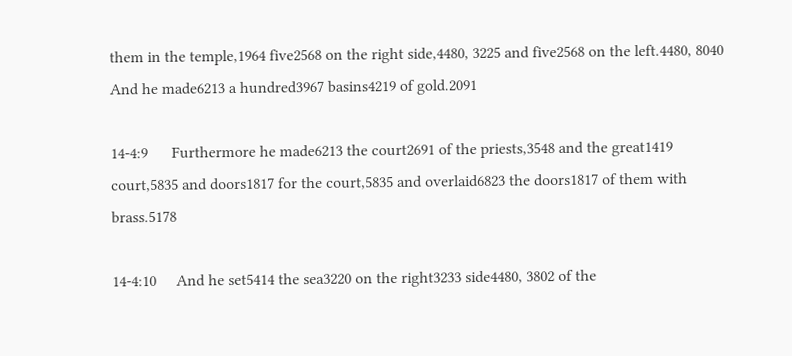them in the temple,1964 five2568 on the right side,4480, 3225 and five2568 on the left.4480, 8040 And he made6213 a hundred3967 basins4219 of gold.2091

14-4:9      Furthermore he made6213 the court2691 of the priests,3548 and the great1419 court,5835 and doors1817 for the court,5835 and overlaid6823 the doors1817 of them with brass.5178

14-4:10     And he set5414 the sea3220 on the right3233 side4480, 3802 of the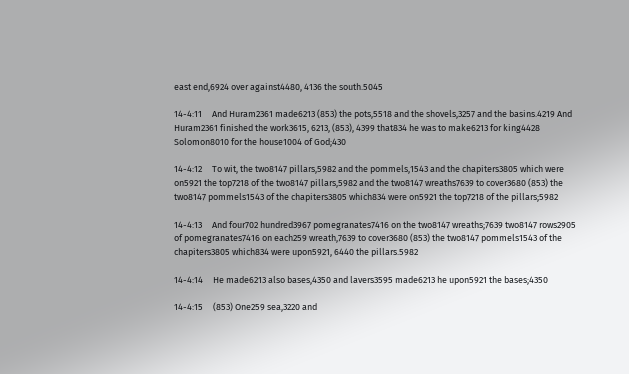east end,6924 over against4480, 4136 the south.5045

14-4:11     And Huram2361 made6213 (853) the pots,5518 and the shovels,3257 and the basins.4219 And Huram2361 finished the work3615, 6213, (853), 4399 that834 he was to make6213 for king4428 Solomon8010 for the house1004 of God;430

14-4:12     To wit, the two8147 pillars,5982 and the pommels,1543 and the chapiters3805 which were on5921 the top7218 of the two8147 pillars,5982 and the two8147 wreaths7639 to cover3680 (853) the two8147 pommels1543 of the chapiters3805 which834 were on5921 the top7218 of the pillars;5982

14-4:13     And four702 hundred3967 pomegranates7416 on the two8147 wreaths;7639 two8147 rows2905 of pomegranates7416 on each259 wreath,7639 to cover3680 (853) the two8147 pommels1543 of the chapiters3805 which834 were upon5921, 6440 the pillars.5982

14-4:14     He made6213 also bases,4350 and lavers3595 made6213 he upon5921 the bases;4350

14-4:15     (853) One259 sea,3220 and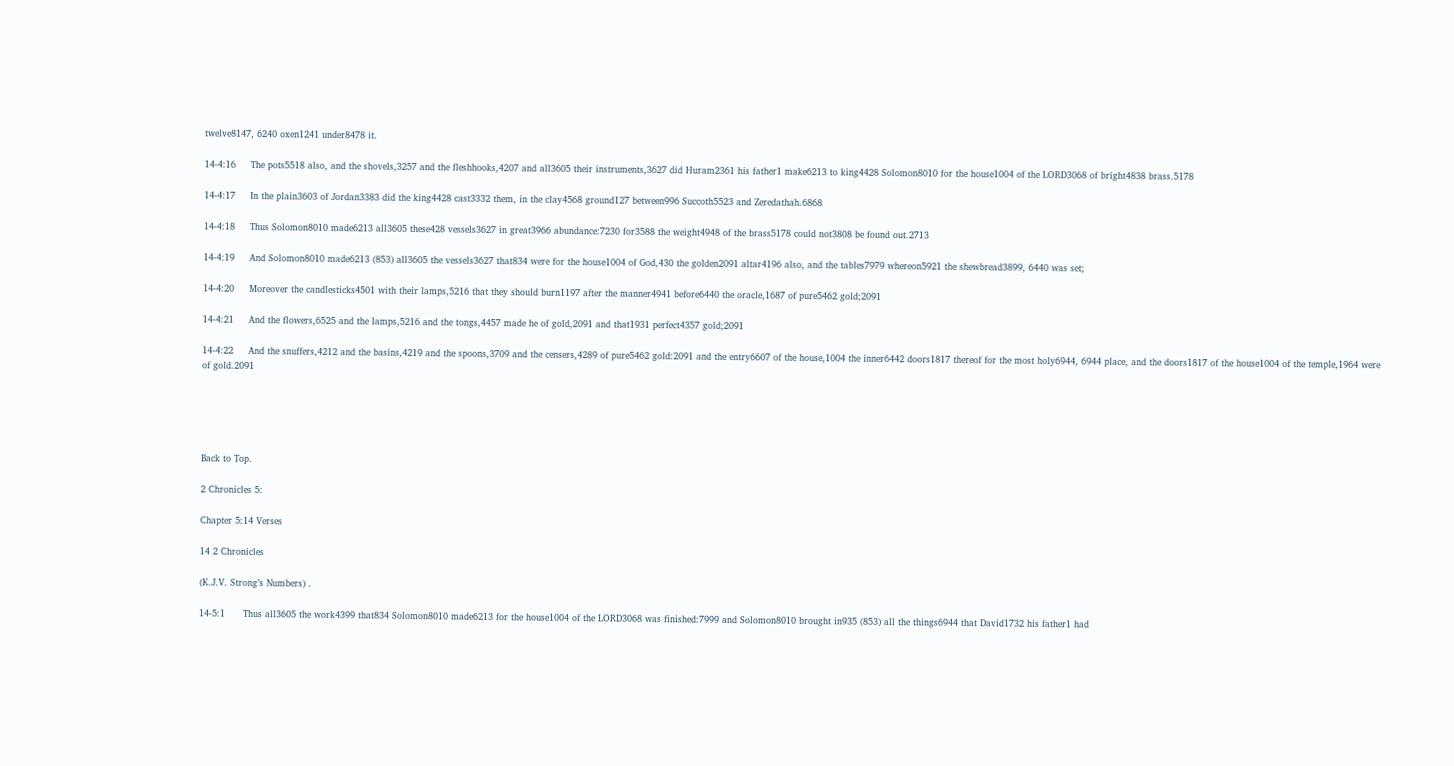twelve8147, 6240 oxen1241 under8478 it.

14-4:16     The pots5518 also, and the shovels,3257 and the fleshhooks,4207 and all3605 their instruments,3627 did Huram2361 his father1 make6213 to king4428 Solomon8010 for the house1004 of the LORD3068 of bright4838 brass.5178

14-4:17     In the plain3603 of Jordan3383 did the king4428 cast3332 them, in the clay4568 ground127 between996 Succoth5523 and Zeredathah.6868

14-4:18     Thus Solomon8010 made6213 all3605 these428 vessels3627 in great3966 abundance:7230 for3588 the weight4948 of the brass5178 could not3808 be found out.2713

14-4:19     And Solomon8010 made6213 (853) all3605 the vessels3627 that834 were for the house1004 of God,430 the golden2091 altar4196 also, and the tables7979 whereon5921 the shewbread3899, 6440 was set;

14-4:20     Moreover the candlesticks4501 with their lamps,5216 that they should burn1197 after the manner4941 before6440 the oracle,1687 of pure5462 gold;2091

14-4:21     And the flowers,6525 and the lamps,5216 and the tongs,4457 made he of gold,2091 and that1931 perfect4357 gold;2091

14-4:22     And the snuffers,4212 and the basins,4219 and the spoons,3709 and the censers,4289 of pure5462 gold:2091 and the entry6607 of the house,1004 the inner6442 doors1817 thereof for the most holy6944, 6944 place, and the doors1817 of the house1004 of the temple,1964 were of gold.2091





Back to Top.

2 Chronicles 5:

Chapter 5:14 Verses

14 2 Chronicles

(K.J.V. Strong’s Numbers) .

14-5:1      Thus all3605 the work4399 that834 Solomon8010 made6213 for the house1004 of the LORD3068 was finished:7999 and Solomon8010 brought in935 (853) all the things6944 that David1732 his father1 had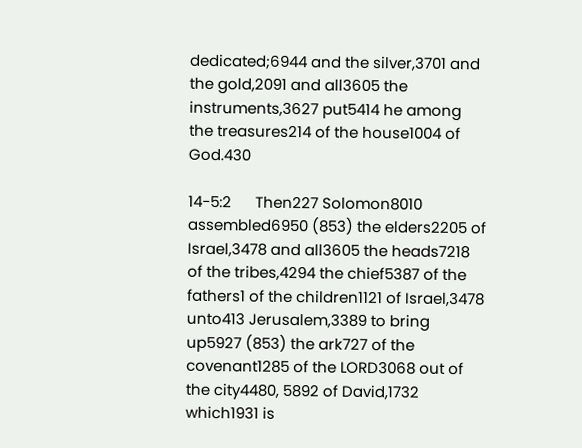dedicated;6944 and the silver,3701 and the gold,2091 and all3605 the instruments,3627 put5414 he among the treasures214 of the house1004 of God.430

14-5:2      Then227 Solomon8010 assembled6950 (853) the elders2205 of Israel,3478 and all3605 the heads7218 of the tribes,4294 the chief5387 of the fathers1 of the children1121 of Israel,3478 unto413 Jerusalem,3389 to bring up5927 (853) the ark727 of the covenant1285 of the LORD3068 out of the city4480, 5892 of David,1732 which1931 is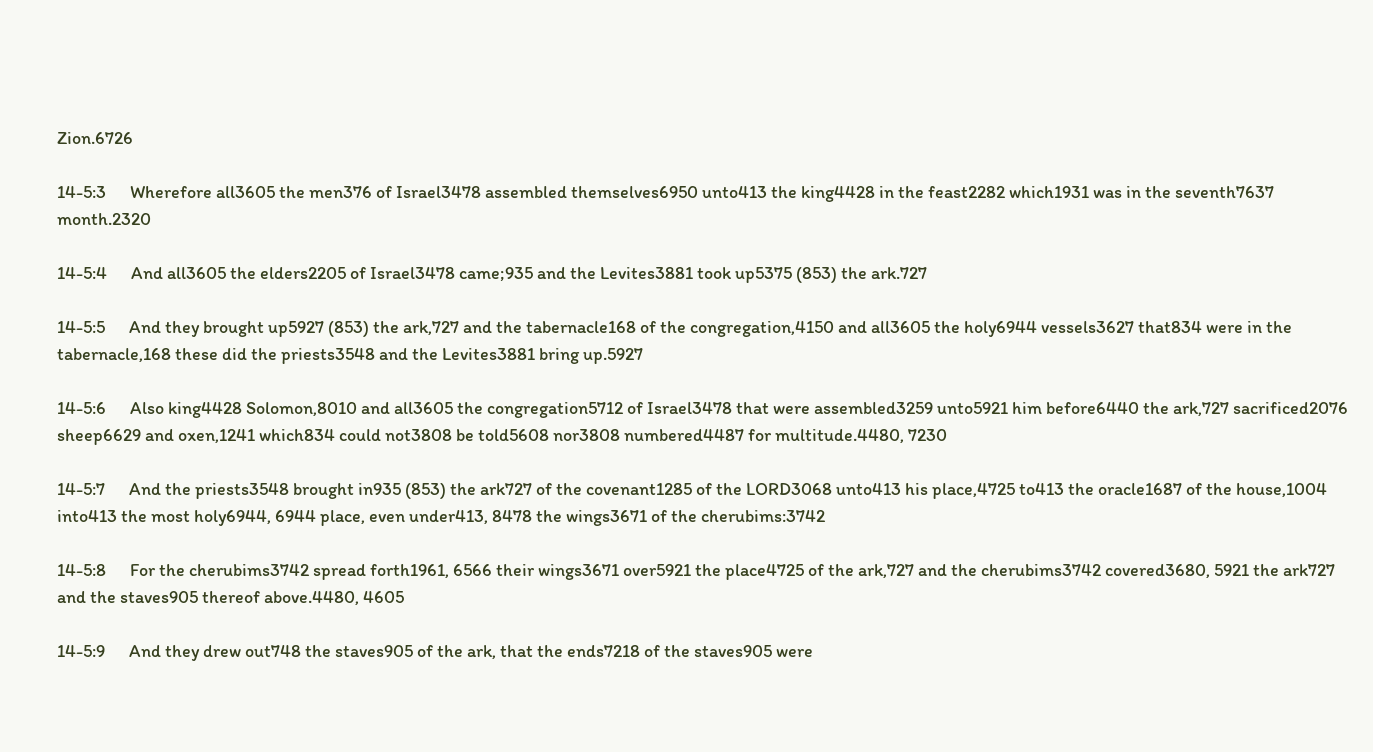Zion.6726

14-5:3      Wherefore all3605 the men376 of Israel3478 assembled themselves6950 unto413 the king4428 in the feast2282 which1931 was in the seventh7637 month.2320

14-5:4      And all3605 the elders2205 of Israel3478 came;935 and the Levites3881 took up5375 (853) the ark.727

14-5:5      And they brought up5927 (853) the ark,727 and the tabernacle168 of the congregation,4150 and all3605 the holy6944 vessels3627 that834 were in the tabernacle,168 these did the priests3548 and the Levites3881 bring up.5927

14-5:6      Also king4428 Solomon,8010 and all3605 the congregation5712 of Israel3478 that were assembled3259 unto5921 him before6440 the ark,727 sacrificed2076 sheep6629 and oxen,1241 which834 could not3808 be told5608 nor3808 numbered4487 for multitude.4480, 7230

14-5:7      And the priests3548 brought in935 (853) the ark727 of the covenant1285 of the LORD3068 unto413 his place,4725 to413 the oracle1687 of the house,1004 into413 the most holy6944, 6944 place, even under413, 8478 the wings3671 of the cherubims:3742

14-5:8      For the cherubims3742 spread forth1961, 6566 their wings3671 over5921 the place4725 of the ark,727 and the cherubims3742 covered3680, 5921 the ark727 and the staves905 thereof above.4480, 4605

14-5:9      And they drew out748 the staves905 of the ark, that the ends7218 of the staves905 were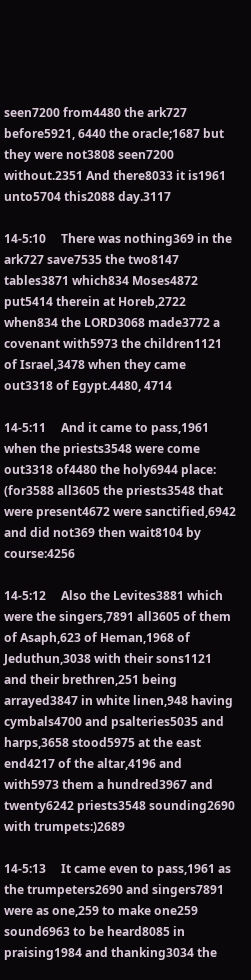seen7200 from4480 the ark727 before5921, 6440 the oracle;1687 but they were not3808 seen7200 without.2351 And there8033 it is1961 unto5704 this2088 day.3117

14-5:10     There was nothing369 in the ark727 save7535 the two8147 tables3871 which834 Moses4872 put5414 therein at Horeb,2722 when834 the LORD3068 made3772 a covenant with5973 the children1121 of Israel,3478 when they came out3318 of Egypt.4480, 4714

14-5:11     And it came to pass,1961 when the priests3548 were come out3318 of4480 the holy6944 place: (for3588 all3605 the priests3548 that were present4672 were sanctified,6942 and did not369 then wait8104 by course:4256

14-5:12     Also the Levites3881 which were the singers,7891 all3605 of them of Asaph,623 of Heman,1968 of Jeduthun,3038 with their sons1121 and their brethren,251 being arrayed3847 in white linen,948 having cymbals4700 and psalteries5035 and harps,3658 stood5975 at the east end4217 of the altar,4196 and with5973 them a hundred3967 and twenty6242 priests3548 sounding2690 with trumpets:)2689

14-5:13     It came even to pass,1961 as the trumpeters2690 and singers7891 were as one,259 to make one259 sound6963 to be heard8085 in praising1984 and thanking3034 the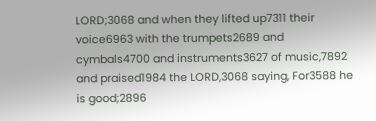LORD;3068 and when they lifted up7311 their voice6963 with the trumpets2689 and cymbals4700 and instruments3627 of music,7892 and praised1984 the LORD,3068 saying, For3588 he is good;2896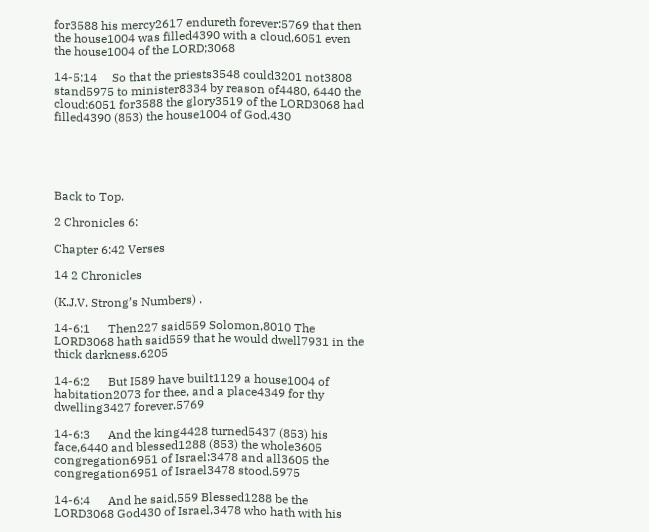for3588 his mercy2617 endureth forever:5769 that then the house1004 was filled4390 with a cloud,6051 even the house1004 of the LORD;3068

14-5:14     So that the priests3548 could3201 not3808 stand5975 to minister8334 by reason of4480, 6440 the cloud:6051 for3588 the glory3519 of the LORD3068 had filled4390 (853) the house1004 of God.430





Back to Top.

2 Chronicles 6:

Chapter 6:42 Verses

14 2 Chronicles

(K.J.V. Strong’s Numbers) .

14-6:1      Then227 said559 Solomon,8010 The LORD3068 hath said559 that he would dwell7931 in the thick darkness.6205

14-6:2      But I589 have built1129 a house1004 of habitation2073 for thee, and a place4349 for thy dwelling3427 forever.5769

14-6:3      And the king4428 turned5437 (853) his face,6440 and blessed1288 (853) the whole3605 congregation6951 of Israel:3478 and all3605 the congregation6951 of Israel3478 stood.5975

14-6:4      And he said,559 Blessed1288 be the LORD3068 God430 of Israel,3478 who hath with his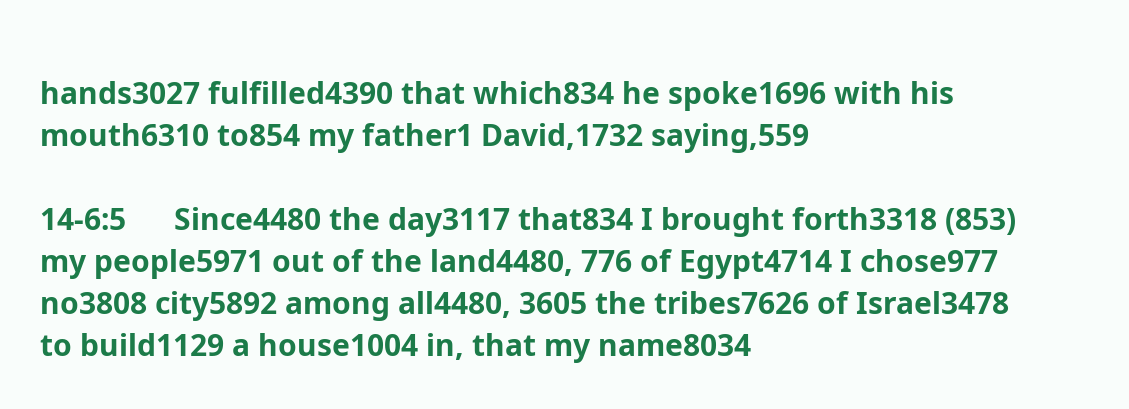hands3027 fulfilled4390 that which834 he spoke1696 with his mouth6310 to854 my father1 David,1732 saying,559

14-6:5      Since4480 the day3117 that834 I brought forth3318 (853) my people5971 out of the land4480, 776 of Egypt4714 I chose977 no3808 city5892 among all4480, 3605 the tribes7626 of Israel3478 to build1129 a house1004 in, that my name8034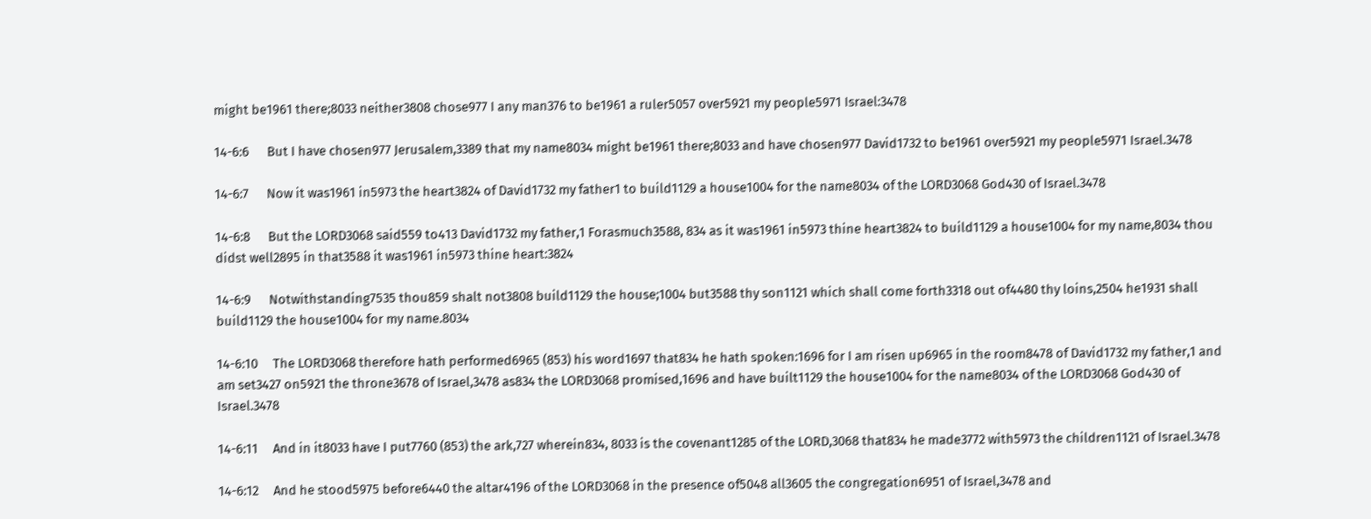might be1961 there;8033 neither3808 chose977 I any man376 to be1961 a ruler5057 over5921 my people5971 Israel:3478

14-6:6      But I have chosen977 Jerusalem,3389 that my name8034 might be1961 there;8033 and have chosen977 David1732 to be1961 over5921 my people5971 Israel.3478

14-6:7      Now it was1961 in5973 the heart3824 of David1732 my father1 to build1129 a house1004 for the name8034 of the LORD3068 God430 of Israel.3478

14-6:8      But the LORD3068 said559 to413 David1732 my father,1 Forasmuch3588, 834 as it was1961 in5973 thine heart3824 to build1129 a house1004 for my name,8034 thou didst well2895 in that3588 it was1961 in5973 thine heart:3824

14-6:9      Notwithstanding7535 thou859 shalt not3808 build1129 the house;1004 but3588 thy son1121 which shall come forth3318 out of4480 thy loins,2504 he1931 shall build1129 the house1004 for my name.8034

14-6:10     The LORD3068 therefore hath performed6965 (853) his word1697 that834 he hath spoken:1696 for I am risen up6965 in the room8478 of David1732 my father,1 and am set3427 on5921 the throne3678 of Israel,3478 as834 the LORD3068 promised,1696 and have built1129 the house1004 for the name8034 of the LORD3068 God430 of Israel.3478

14-6:11     And in it8033 have I put7760 (853) the ark,727 wherein834, 8033 is the covenant1285 of the LORD,3068 that834 he made3772 with5973 the children1121 of Israel.3478

14-6:12     And he stood5975 before6440 the altar4196 of the LORD3068 in the presence of5048 all3605 the congregation6951 of Israel,3478 and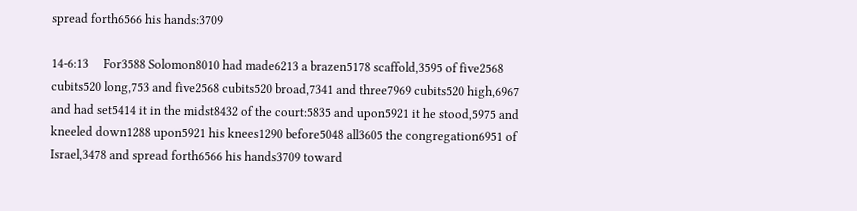spread forth6566 his hands:3709

14-6:13     For3588 Solomon8010 had made6213 a brazen5178 scaffold,3595 of five2568 cubits520 long,753 and five2568 cubits520 broad,7341 and three7969 cubits520 high,6967 and had set5414 it in the midst8432 of the court:5835 and upon5921 it he stood,5975 and kneeled down1288 upon5921 his knees1290 before5048 all3605 the congregation6951 of Israel,3478 and spread forth6566 his hands3709 toward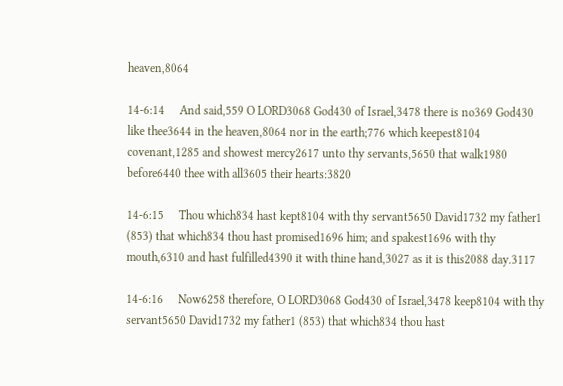heaven,8064

14-6:14     And said,559 O LORD3068 God430 of Israel,3478 there is no369 God430 like thee3644 in the heaven,8064 nor in the earth;776 which keepest8104 covenant,1285 and showest mercy2617 unto thy servants,5650 that walk1980 before6440 thee with all3605 their hearts:3820

14-6:15     Thou which834 hast kept8104 with thy servant5650 David1732 my father1 (853) that which834 thou hast promised1696 him; and spakest1696 with thy mouth,6310 and hast fulfilled4390 it with thine hand,3027 as it is this2088 day.3117

14-6:16     Now6258 therefore, O LORD3068 God430 of Israel,3478 keep8104 with thy servant5650 David1732 my father1 (853) that which834 thou hast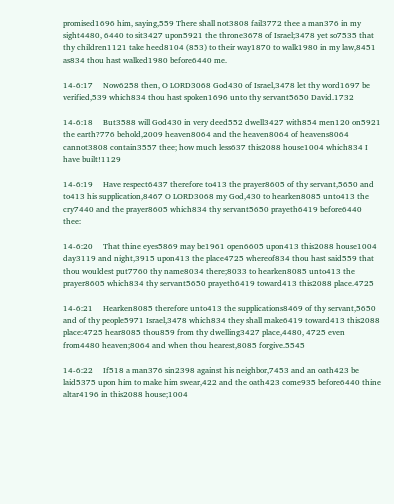promised1696 him, saying,559 There shall not3808 fail3772 thee a man376 in my sight4480, 6440 to sit3427 upon5921 the throne3678 of Israel;3478 yet so7535 that thy children1121 take heed8104 (853) to their way1870 to walk1980 in my law,8451 as834 thou hast walked1980 before6440 me.

14-6:17     Now6258 then, O LORD3068 God430 of Israel,3478 let thy word1697 be verified,539 which834 thou hast spoken1696 unto thy servant5650 David.1732

14-6:18     But3588 will God430 in very deed552 dwell3427 with854 men120 on5921 the earth?776 behold,2009 heaven8064 and the heaven8064 of heavens8064 cannot3808 contain3557 thee; how much less637 this2088 house1004 which834 I have built!1129

14-6:19     Have respect6437 therefore to413 the prayer8605 of thy servant,5650 and to413 his supplication,8467 O LORD3068 my God,430 to hearken8085 unto413 the cry7440 and the prayer8605 which834 thy servant5650 prayeth6419 before6440 thee:

14-6:20     That thine eyes5869 may be1961 open6605 upon413 this2088 house1004 day3119 and night,3915 upon413 the place4725 whereof834 thou hast said559 that thou wouldest put7760 thy name8034 there;8033 to hearken8085 unto413 the prayer8605 which834 thy servant5650 prayeth6419 toward413 this2088 place.4725

14-6:21     Hearken8085 therefore unto413 the supplications8469 of thy servant,5650 and of thy people5971 Israel,3478 which834 they shall make6419 toward413 this2088 place:4725 hear8085 thou859 from thy dwelling3427 place,4480, 4725 even from4480 heaven;8064 and when thou hearest,8085 forgive.5545

14-6:22     If518 a man376 sin2398 against his neighbor,7453 and an oath423 be laid5375 upon him to make him swear,422 and the oath423 come935 before6440 thine altar4196 in this2088 house;1004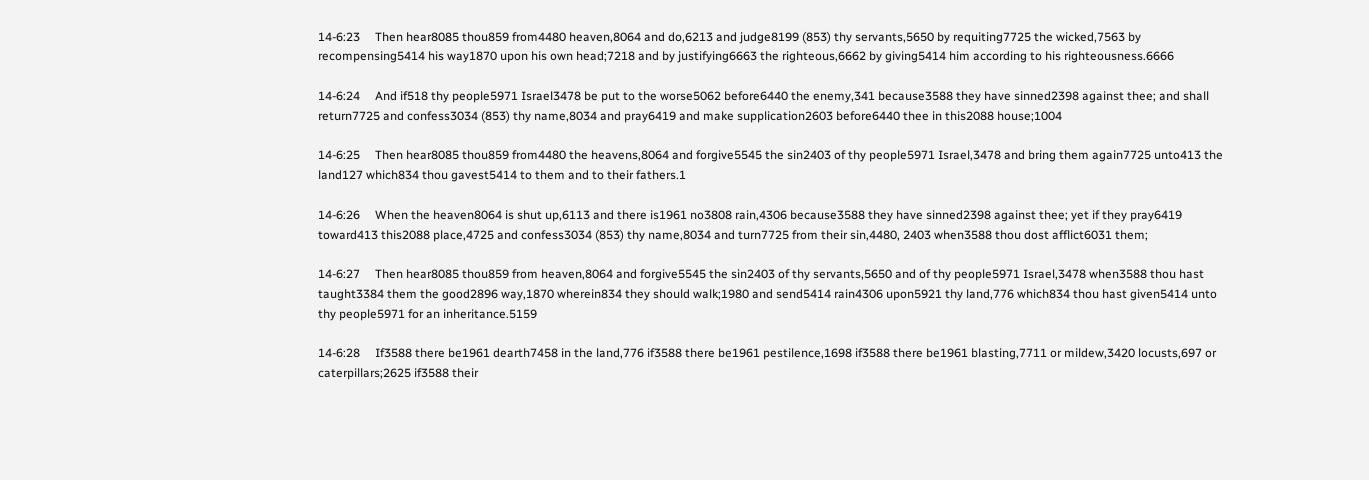14-6:23     Then hear8085 thou859 from4480 heaven,8064 and do,6213 and judge8199 (853) thy servants,5650 by requiting7725 the wicked,7563 by recompensing5414 his way1870 upon his own head;7218 and by justifying6663 the righteous,6662 by giving5414 him according to his righteousness.6666

14-6:24     And if518 thy people5971 Israel3478 be put to the worse5062 before6440 the enemy,341 because3588 they have sinned2398 against thee; and shall return7725 and confess3034 (853) thy name,8034 and pray6419 and make supplication2603 before6440 thee in this2088 house;1004

14-6:25     Then hear8085 thou859 from4480 the heavens,8064 and forgive5545 the sin2403 of thy people5971 Israel,3478 and bring them again7725 unto413 the land127 which834 thou gavest5414 to them and to their fathers.1

14-6:26     When the heaven8064 is shut up,6113 and there is1961 no3808 rain,4306 because3588 they have sinned2398 against thee; yet if they pray6419 toward413 this2088 place,4725 and confess3034 (853) thy name,8034 and turn7725 from their sin,4480, 2403 when3588 thou dost afflict6031 them;

14-6:27     Then hear8085 thou859 from heaven,8064 and forgive5545 the sin2403 of thy servants,5650 and of thy people5971 Israel,3478 when3588 thou hast taught3384 them the good2896 way,1870 wherein834 they should walk;1980 and send5414 rain4306 upon5921 thy land,776 which834 thou hast given5414 unto thy people5971 for an inheritance.5159

14-6:28     If3588 there be1961 dearth7458 in the land,776 if3588 there be1961 pestilence,1698 if3588 there be1961 blasting,7711 or mildew,3420 locusts,697 or caterpillars;2625 if3588 their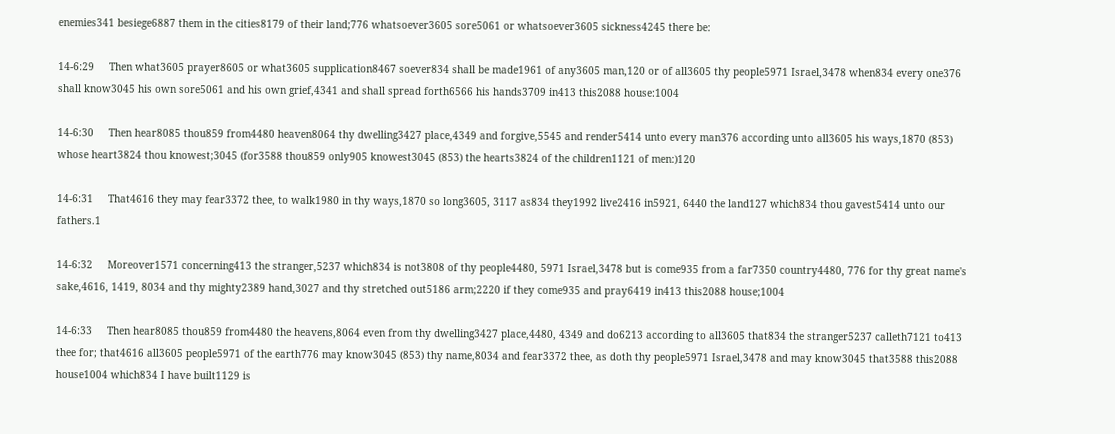enemies341 besiege6887 them in the cities8179 of their land;776 whatsoever3605 sore5061 or whatsoever3605 sickness4245 there be:

14-6:29     Then what3605 prayer8605 or what3605 supplication8467 soever834 shall be made1961 of any3605 man,120 or of all3605 thy people5971 Israel,3478 when834 every one376 shall know3045 his own sore5061 and his own grief,4341 and shall spread forth6566 his hands3709 in413 this2088 house:1004

14-6:30     Then hear8085 thou859 from4480 heaven8064 thy dwelling3427 place,4349 and forgive,5545 and render5414 unto every man376 according unto all3605 his ways,1870 (853) whose heart3824 thou knowest;3045 (for3588 thou859 only905 knowest3045 (853) the hearts3824 of the children1121 of men:)120

14-6:31     That4616 they may fear3372 thee, to walk1980 in thy ways,1870 so long3605, 3117 as834 they1992 live2416 in5921, 6440 the land127 which834 thou gavest5414 unto our fathers.1

14-6:32     Moreover1571 concerning413 the stranger,5237 which834 is not3808 of thy people4480, 5971 Israel,3478 but is come935 from a far7350 country4480, 776 for thy great name's sake,4616, 1419, 8034 and thy mighty2389 hand,3027 and thy stretched out5186 arm;2220 if they come935 and pray6419 in413 this2088 house;1004

14-6:33     Then hear8085 thou859 from4480 the heavens,8064 even from thy dwelling3427 place,4480, 4349 and do6213 according to all3605 that834 the stranger5237 calleth7121 to413 thee for; that4616 all3605 people5971 of the earth776 may know3045 (853) thy name,8034 and fear3372 thee, as doth thy people5971 Israel,3478 and may know3045 that3588 this2088 house1004 which834 I have built1129 is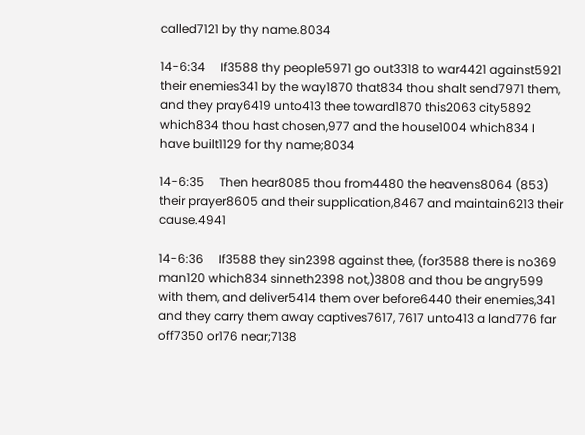called7121 by thy name.8034

14-6:34     If3588 thy people5971 go out3318 to war4421 against5921 their enemies341 by the way1870 that834 thou shalt send7971 them, and they pray6419 unto413 thee toward1870 this2063 city5892 which834 thou hast chosen,977 and the house1004 which834 I have built1129 for thy name;8034

14-6:35     Then hear8085 thou from4480 the heavens8064 (853) their prayer8605 and their supplication,8467 and maintain6213 their cause.4941

14-6:36     If3588 they sin2398 against thee, (for3588 there is no369 man120 which834 sinneth2398 not,)3808 and thou be angry599 with them, and deliver5414 them over before6440 their enemies,341 and they carry them away captives7617, 7617 unto413 a land776 far off7350 or176 near;7138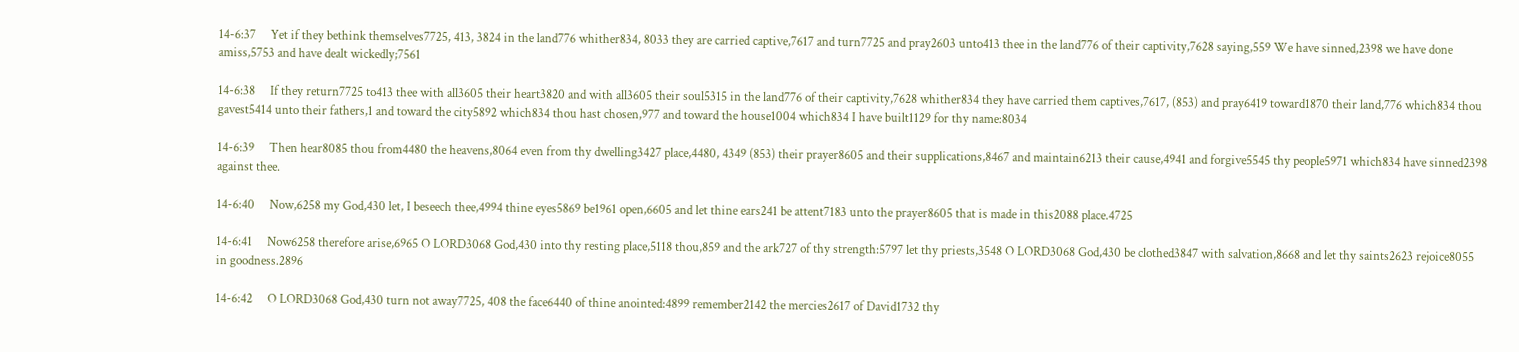14-6:37     Yet if they bethink themselves7725, 413, 3824 in the land776 whither834, 8033 they are carried captive,7617 and turn7725 and pray2603 unto413 thee in the land776 of their captivity,7628 saying,559 We have sinned,2398 we have done amiss,5753 and have dealt wickedly;7561

14-6:38     If they return7725 to413 thee with all3605 their heart3820 and with all3605 their soul5315 in the land776 of their captivity,7628 whither834 they have carried them captives,7617, (853) and pray6419 toward1870 their land,776 which834 thou gavest5414 unto their fathers,1 and toward the city5892 which834 thou hast chosen,977 and toward the house1004 which834 I have built1129 for thy name:8034

14-6:39     Then hear8085 thou from4480 the heavens,8064 even from thy dwelling3427 place,4480, 4349 (853) their prayer8605 and their supplications,8467 and maintain6213 their cause,4941 and forgive5545 thy people5971 which834 have sinned2398 against thee.

14-6:40     Now,6258 my God,430 let, I beseech thee,4994 thine eyes5869 be1961 open,6605 and let thine ears241 be attent7183 unto the prayer8605 that is made in this2088 place.4725

14-6:41     Now6258 therefore arise,6965 O LORD3068 God,430 into thy resting place,5118 thou,859 and the ark727 of thy strength:5797 let thy priests,3548 O LORD3068 God,430 be clothed3847 with salvation,8668 and let thy saints2623 rejoice8055 in goodness.2896

14-6:42     O LORD3068 God,430 turn not away7725, 408 the face6440 of thine anointed:4899 remember2142 the mercies2617 of David1732 thy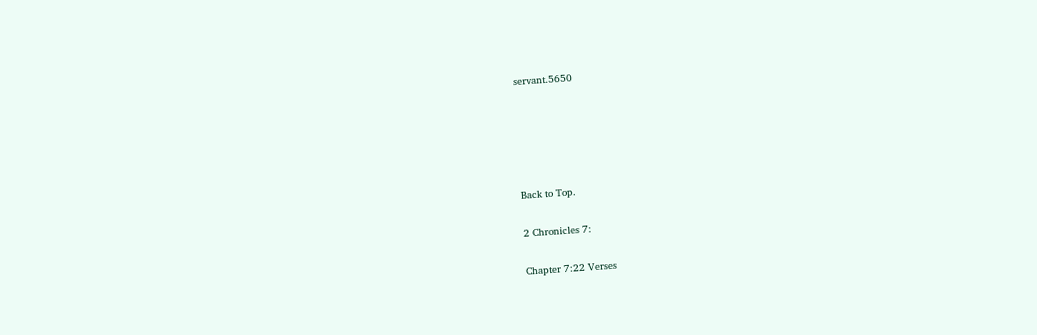servant.5650





Back to Top.

2 Chronicles 7:

Chapter 7:22 Verses